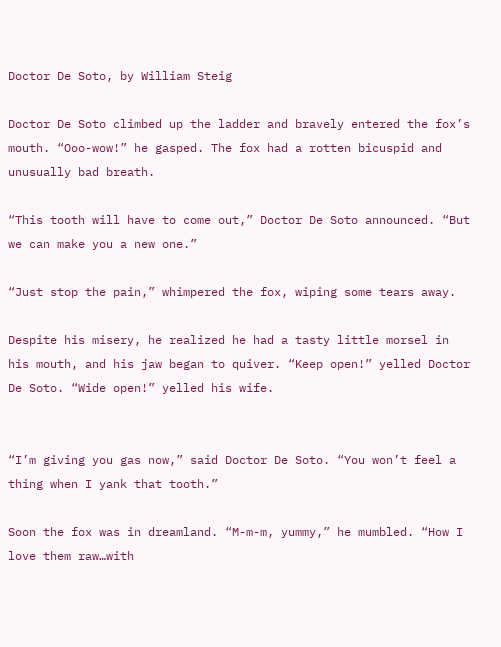Doctor De Soto, by William Steig

Doctor De Soto climbed up the ladder and bravely entered the fox’s mouth. “Ooo-wow!” he gasped. The fox had a rotten bicuspid and unusually bad breath.

“This tooth will have to come out,” Doctor De Soto announced. “But we can make you a new one.”

“Just stop the pain,” whimpered the fox, wiping some tears away.

Despite his misery, he realized he had a tasty little morsel in his mouth, and his jaw began to quiver. “Keep open!” yelled Doctor De Soto. “Wide open!” yelled his wife.


“I’m giving you gas now,” said Doctor De Soto. “You won’t feel a thing when I yank that tooth.”

Soon the fox was in dreamland. “M-m-m, yummy,” he mumbled. “How I love them raw…with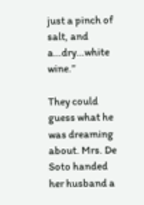just a pinch of salt, and a…dry…white wine.”

They could guess what he was dreaming about. Mrs. De Soto handed her husband a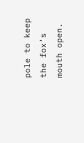pole to keep the fox’s mouth open.